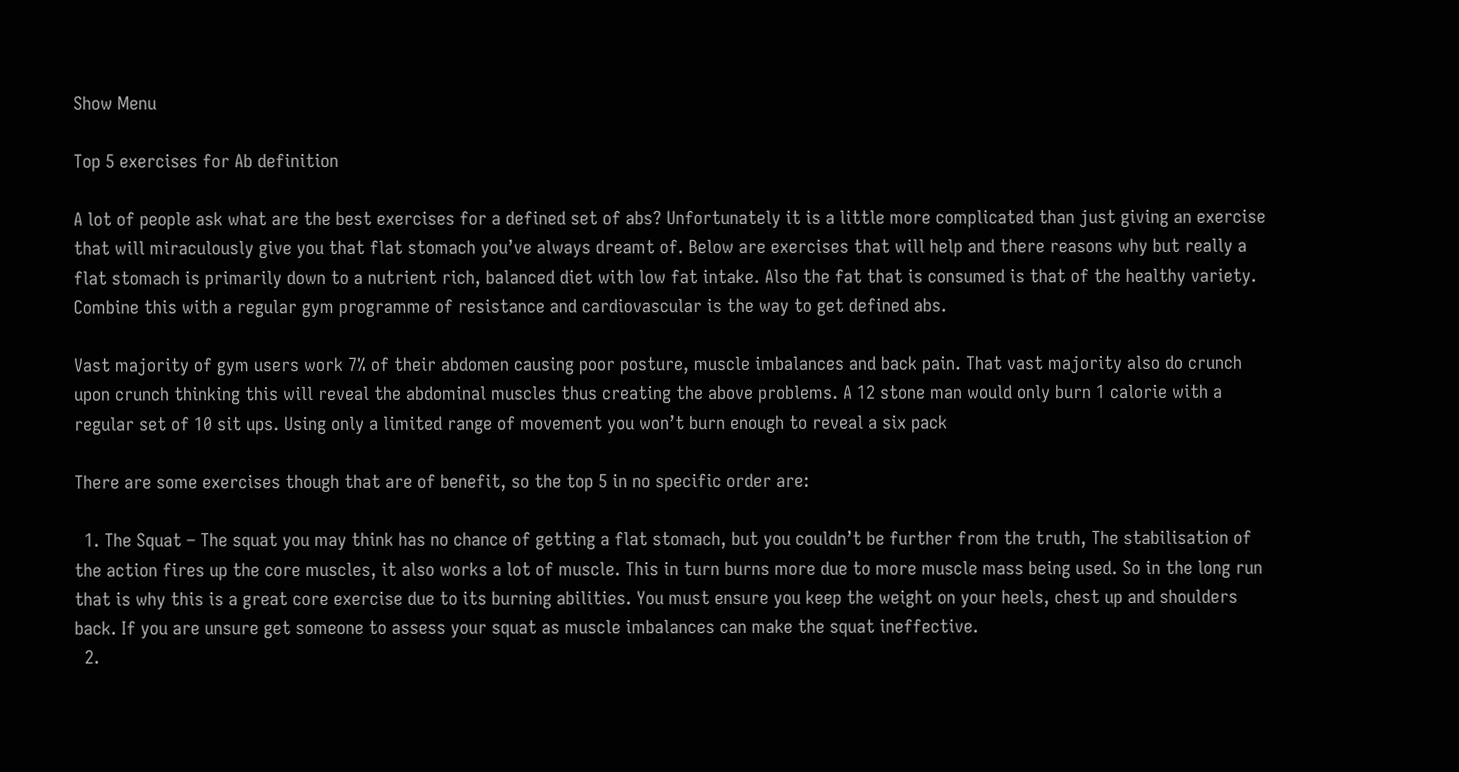Show Menu

Top 5 exercises for Ab definition

A lot of people ask what are the best exercises for a defined set of abs? Unfortunately it is a little more complicated than just giving an exercise that will miraculously give you that flat stomach you’ve always dreamt of. Below are exercises that will help and there reasons why but really a flat stomach is primarily down to a nutrient rich, balanced diet with low fat intake. Also the fat that is consumed is that of the healthy variety. Combine this with a regular gym programme of resistance and cardiovascular is the way to get defined abs.

Vast majority of gym users work 7% of their abdomen causing poor posture, muscle imbalances and back pain. That vast majority also do crunch upon crunch thinking this will reveal the abdominal muscles thus creating the above problems. A 12 stone man would only burn 1 calorie with a regular set of 10 sit ups. Using only a limited range of movement you won’t burn enough to reveal a six pack

There are some exercises though that are of benefit, so the top 5 in no specific order are:

  1. The Squat – The squat you may think has no chance of getting a flat stomach, but you couldn’t be further from the truth, The stabilisation of the action fires up the core muscles, it also works a lot of muscle. This in turn burns more due to more muscle mass being used. So in the long run that is why this is a great core exercise due to its burning abilities. You must ensure you keep the weight on your heels, chest up and shoulders back. If you are unsure get someone to assess your squat as muscle imbalances can make the squat ineffective.
  2.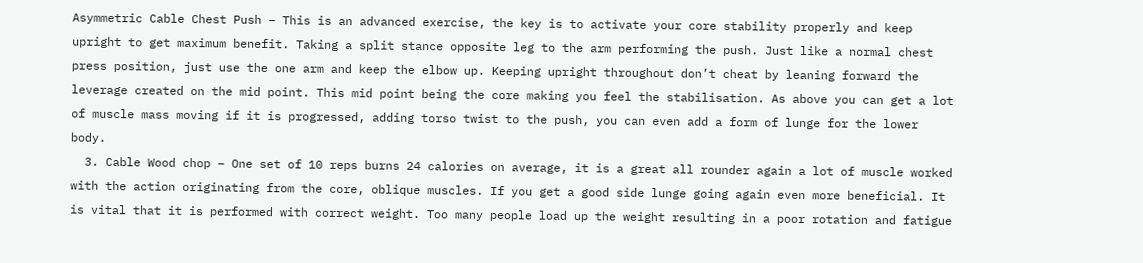Asymmetric Cable Chest Push – This is an advanced exercise, the key is to activate your core stability properly and keep upright to get maximum benefit. Taking a split stance opposite leg to the arm performing the push. Just like a normal chest press position, just use the one arm and keep the elbow up. Keeping upright throughout don’t cheat by leaning forward the leverage created on the mid point. This mid point being the core making you feel the stabilisation. As above you can get a lot of muscle mass moving if it is progressed, adding torso twist to the push, you can even add a form of lunge for the lower body.
  3. Cable Wood chop – One set of 10 reps burns 24 calories on average, it is a great all rounder again a lot of muscle worked with the action originating from the core, oblique muscles. If you get a good side lunge going again even more beneficial. It is vital that it is performed with correct weight. Too many people load up the weight resulting in a poor rotation and fatigue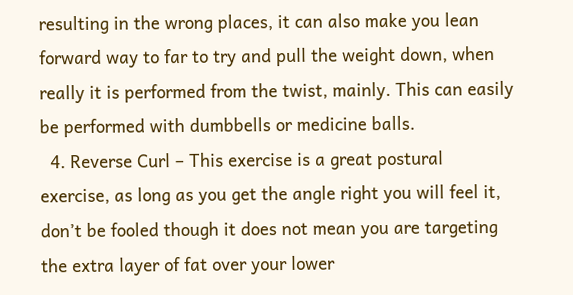resulting in the wrong places, it can also make you lean forward way to far to try and pull the weight down, when really it is performed from the twist, mainly. This can easily be performed with dumbbells or medicine balls.
  4. Reverse Curl – This exercise is a great postural exercise, as long as you get the angle right you will feel it, don’t be fooled though it does not mean you are targeting the extra layer of fat over your lower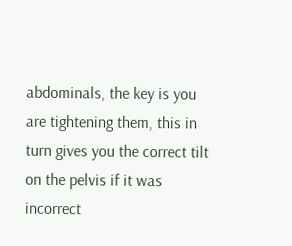abdominals, the key is you are tightening them, this in turn gives you the correct tilt on the pelvis if it was incorrect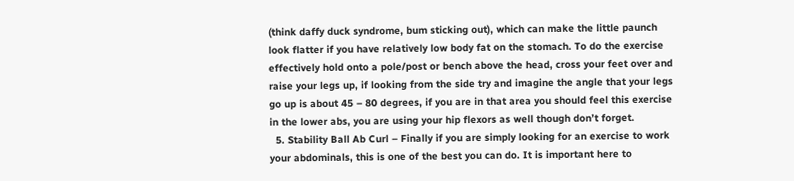(think daffy duck syndrome, bum sticking out), which can make the little paunch look flatter if you have relatively low body fat on the stomach. To do the exercise effectively hold onto a pole/post or bench above the head, cross your feet over and raise your legs up, if looking from the side try and imagine the angle that your legs go up is about 45 – 80 degrees, if you are in that area you should feel this exercise in the lower abs, you are using your hip flexors as well though don’t forget.
  5. Stability Ball Ab Curl – Finally if you are simply looking for an exercise to work your abdominals, this is one of the best you can do. It is important here to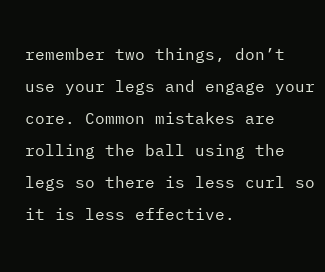remember two things, don’t use your legs and engage your core. Common mistakes are rolling the ball using the legs so there is less curl so it is less effective.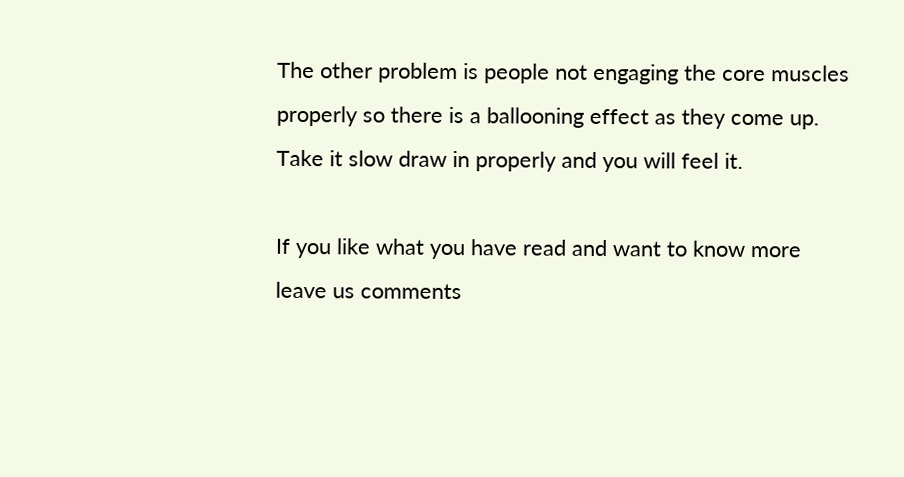The other problem is people not engaging the core muscles properly so there is a ballooning effect as they come up. Take it slow draw in properly and you will feel it.

If you like what you have read and want to know more leave us comments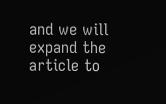and we will expand the article to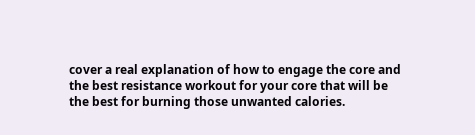cover a real explanation of how to engage the core and the best resistance workout for your core that will be the best for burning those unwanted calories.